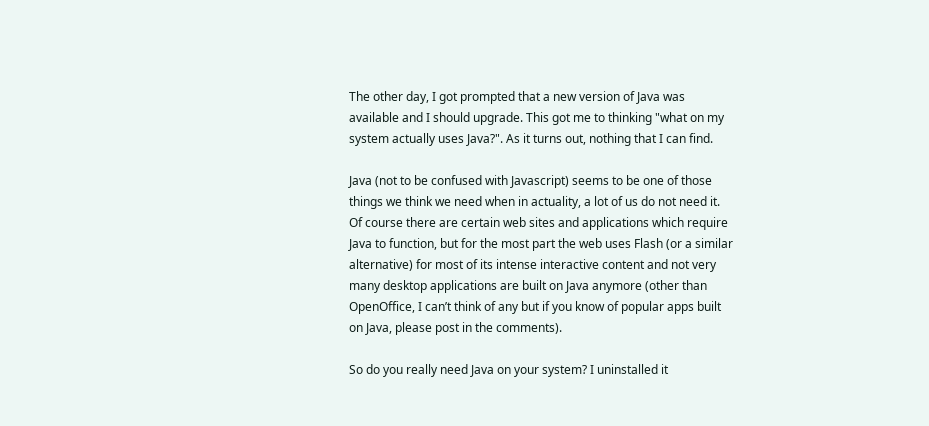The other day, I got prompted that a new version of Java was available and I should upgrade. This got me to thinking "what on my system actually uses Java?". As it turns out, nothing that I can find.

Java (not to be confused with Javascript) seems to be one of those things we think we need when in actuality, a lot of us do not need it. Of course there are certain web sites and applications which require Java to function, but for the most part the web uses Flash (or a similar alternative) for most of its intense interactive content and not very many desktop applications are built on Java anymore (other than OpenOffice, I can’t think of any but if you know of popular apps built on Java, please post in the comments).

So do you really need Java on your system? I uninstalled it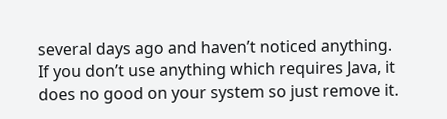several days ago and haven’t noticed anything. If you don’t use anything which requires Java, it does no good on your system so just remove it.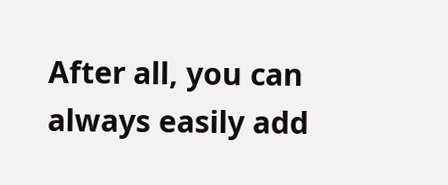After all, you can always easily add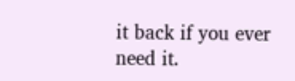it back if you ever need it.